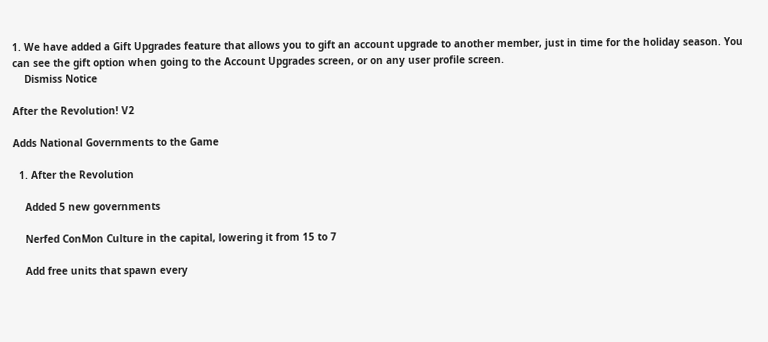1. We have added a Gift Upgrades feature that allows you to gift an account upgrade to another member, just in time for the holiday season. You can see the gift option when going to the Account Upgrades screen, or on any user profile screen.
    Dismiss Notice

After the Revolution! V2

Adds National Governments to the Game

  1. After the Revolution

    Added 5 new governments

    Nerfed ConMon Culture in the capital, lowering it from 15 to 7

    Add free units that spawn every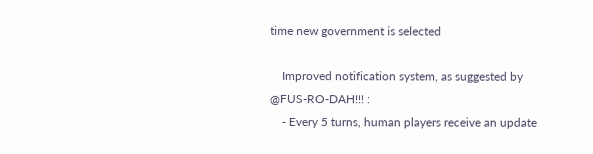time new government is selected

    Improved notification system, as suggested by @FUS-RO-DAH!!! :
    - Every 5 turns, human players receive an update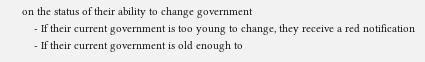on the status of their ability to change government
    - If their current government is too young to change, they receive a red notification
    - If their current government is old enough to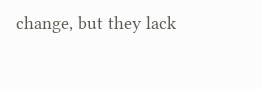change, but they lack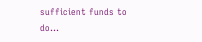sufficient funds to do...